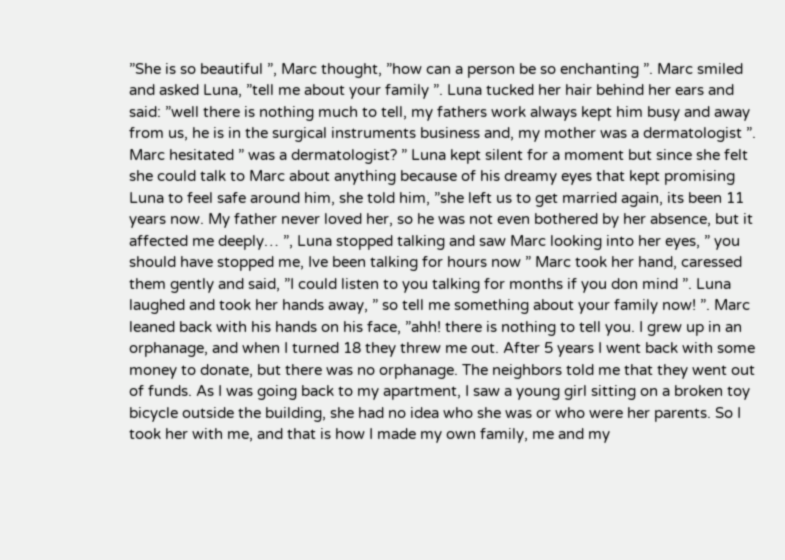”She is so beautiful ”, Marc thought, ”how can a person be so enchanting ”. Marc smiled and asked Luna, ”tell me about your family ”. Luna tucked her hair behind her ears and said: ”well there is nothing much to tell, my fathers work always kept him busy and away from us, he is in the surgical instruments business and, my mother was a dermatologist ”. Marc hesitated ” was a dermatologist? ” Luna kept silent for a moment but since she felt she could talk to Marc about anything because of his dreamy eyes that kept promising Luna to feel safe around him, she told him, ”she left us to get married again, its been 11 years now. My father never loved her, so he was not even bothered by her absence, but it affected me deeply… ”, Luna stopped talking and saw Marc looking into her eyes, ” you should have stopped me, Ive been talking for hours now ” Marc took her hand, caressed them gently and said, ”I could listen to you talking for months if you don mind ”. Luna laughed and took her hands away, ” so tell me something about your family now! ”. Marc leaned back with his hands on his face, ”ahh! there is nothing to tell you. I grew up in an orphanage, and when I turned 18 they threw me out. After 5 years I went back with some money to donate, but there was no orphanage. The neighbors told me that they went out of funds. As I was going back to my apartment, I saw a young girl sitting on a broken toy bicycle outside the building, she had no idea who she was or who were her parents. So I took her with me, and that is how I made my own family, me and my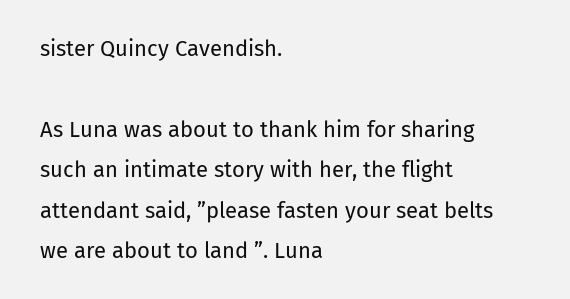sister Quincy Cavendish.

As Luna was about to thank him for sharing such an intimate story with her, the flight attendant said, ”please fasten your seat belts we are about to land ”. Luna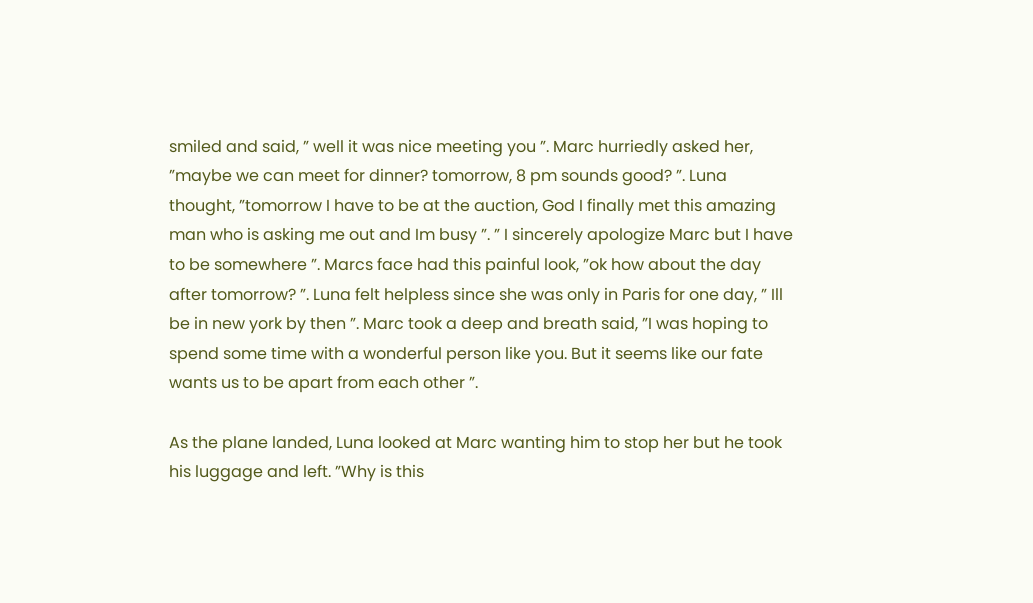smiled and said, ” well it was nice meeting you ”. Marc hurriedly asked her, ”maybe we can meet for dinner? tomorrow, 8 pm sounds good? ”. Luna thought, ”tomorrow I have to be at the auction, God I finally met this amazing man who is asking me out and Im busy ”. ” I sincerely apologize Marc but I have to be somewhere ”. Marcs face had this painful look, ”ok how about the day after tomorrow? ”. Luna felt helpless since she was only in Paris for one day, ” Ill be in new york by then ”. Marc took a deep and breath said, ”I was hoping to spend some time with a wonderful person like you. But it seems like our fate wants us to be apart from each other ”.

As the plane landed, Luna looked at Marc wanting him to stop her but he took his luggage and left. ”Why is this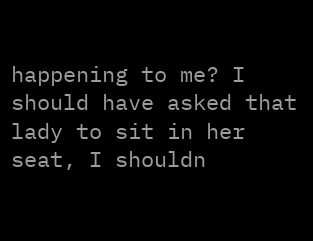happening to me? I should have asked that lady to sit in her seat, I shouldn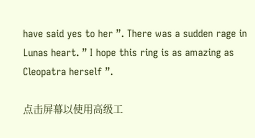have said yes to her ”. There was a sudden rage in Lunas heart. ” I hope this ring is as amazing as Cleopatra herself ”.

点击屏幕以使用高级工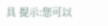具 提示:您可以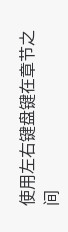使用左右键盘键在章节之间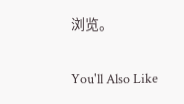浏览。

You'll Also Like